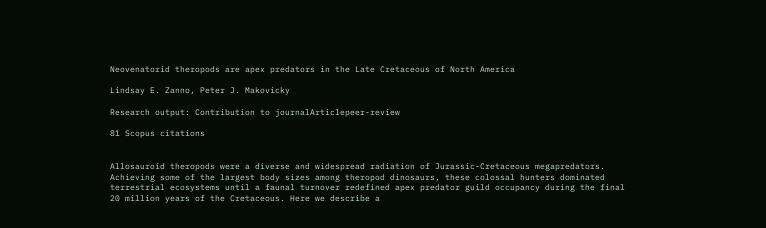Neovenatorid theropods are apex predators in the Late Cretaceous of North America

Lindsay E. Zanno, Peter J. Makovicky

Research output: Contribution to journalArticlepeer-review

81 Scopus citations


Allosauroid theropods were a diverse and widespread radiation of Jurassic-Cretaceous megapredators. Achieving some of the largest body sizes among theropod dinosaurs, these colossal hunters dominated terrestrial ecosystems until a faunal turnover redefined apex predator guild occupancy during the final 20 million years of the Cretaceous. Here we describe a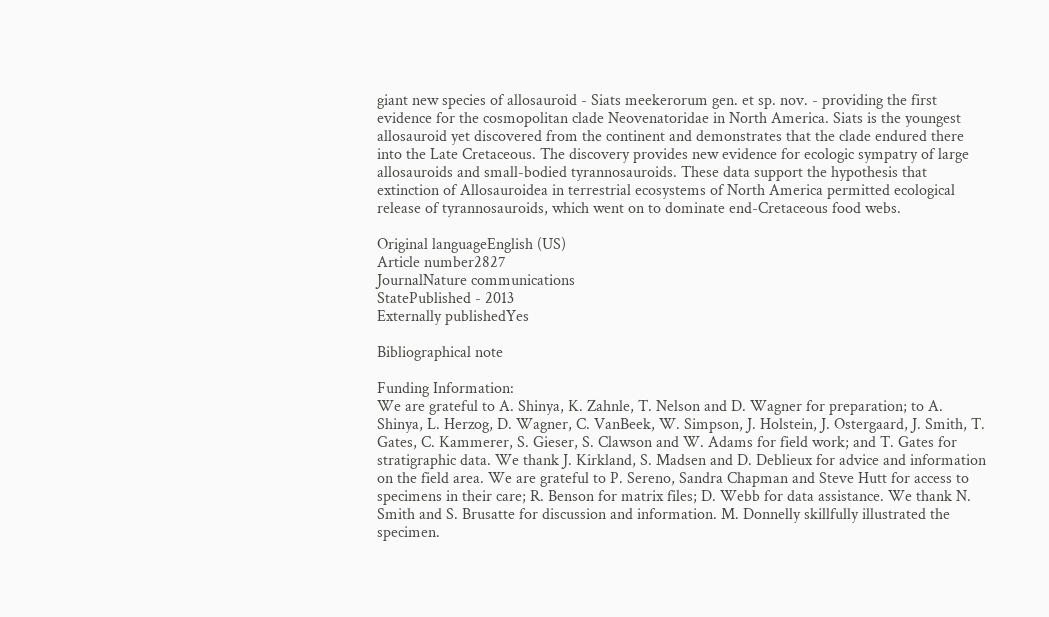giant new species of allosauroid - Siats meekerorum gen. et sp. nov. - providing the first evidence for the cosmopolitan clade Neovenatoridae in North America. Siats is the youngest allosauroid yet discovered from the continent and demonstrates that the clade endured there into the Late Cretaceous. The discovery provides new evidence for ecologic sympatry of large allosauroids and small-bodied tyrannosauroids. These data support the hypothesis that extinction of Allosauroidea in terrestrial ecosystems of North America permitted ecological release of tyrannosauroids, which went on to dominate end-Cretaceous food webs.

Original languageEnglish (US)
Article number2827
JournalNature communications
StatePublished - 2013
Externally publishedYes

Bibliographical note

Funding Information:
We are grateful to A. Shinya, K. Zahnle, T. Nelson and D. Wagner for preparation; to A. Shinya, L. Herzog, D. Wagner, C. VanBeek, W. Simpson, J. Holstein, J. Ostergaard, J. Smith, T. Gates, C. Kammerer, S. Gieser, S. Clawson and W. Adams for field work; and T. Gates for stratigraphic data. We thank J. Kirkland, S. Madsen and D. Deblieux for advice and information on the field area. We are grateful to P. Sereno, Sandra Chapman and Steve Hutt for access to specimens in their care; R. Benson for matrix files; D. Webb for data assistance. We thank N. Smith and S. Brusatte for discussion and information. M. Donnelly skillfully illustrated the specimen.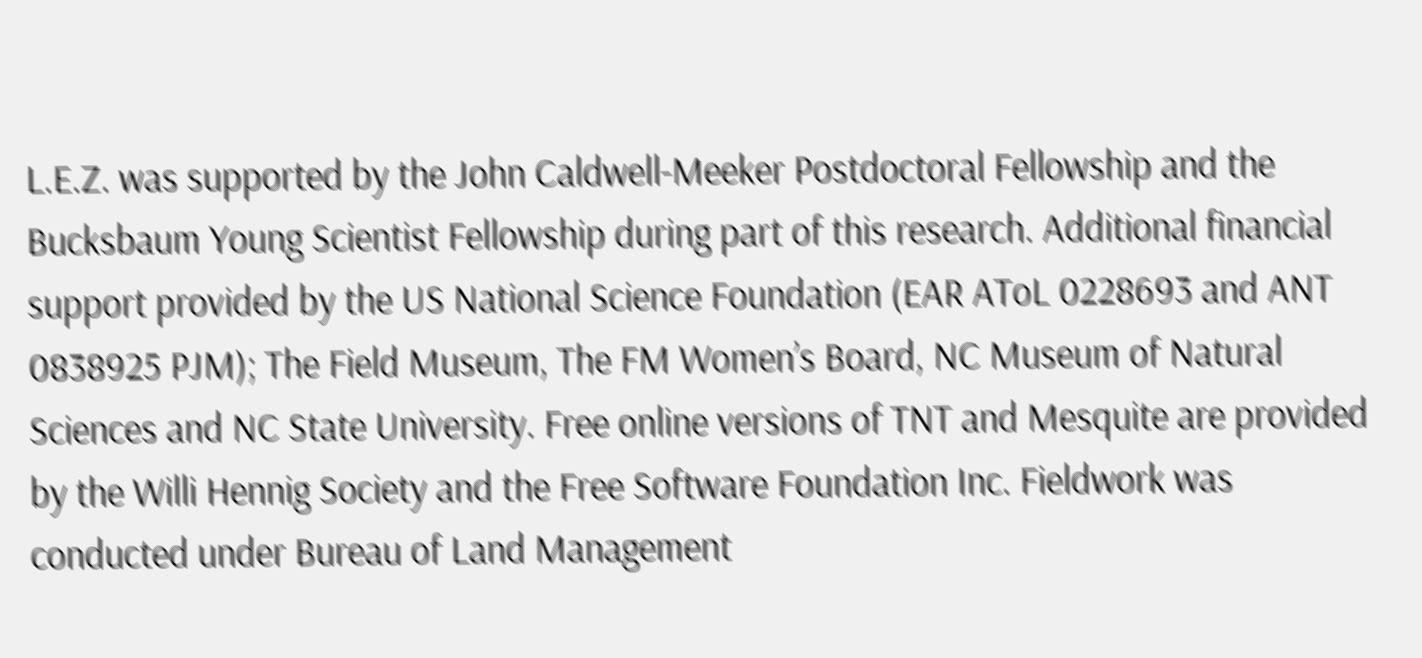L.E.Z. was supported by the John Caldwell-Meeker Postdoctoral Fellowship and the Bucksbaum Young Scientist Fellowship during part of this research. Additional financial support provided by the US National Science Foundation (EAR AToL 0228693 and ANT 0838925 PJM); The Field Museum, The FM Women’s Board, NC Museum of Natural Sciences and NC State University. Free online versions of TNT and Mesquite are provided by the Willi Hennig Society and the Free Software Foundation Inc. Fieldwork was conducted under Bureau of Land Management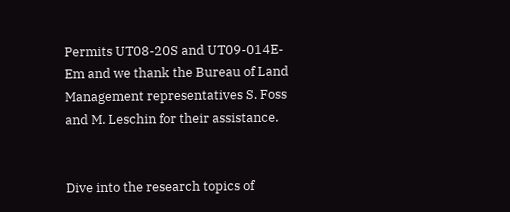Permits UT08-20S and UT09-014E-Em and we thank the Bureau of Land Management representatives S. Foss and M. Leschin for their assistance.


Dive into the research topics of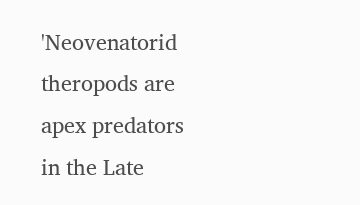'Neovenatorid theropods are apex predators in the Late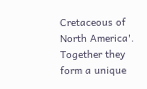Cretaceous of North America'. Together they form a unique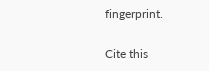fingerprint.

Cite this